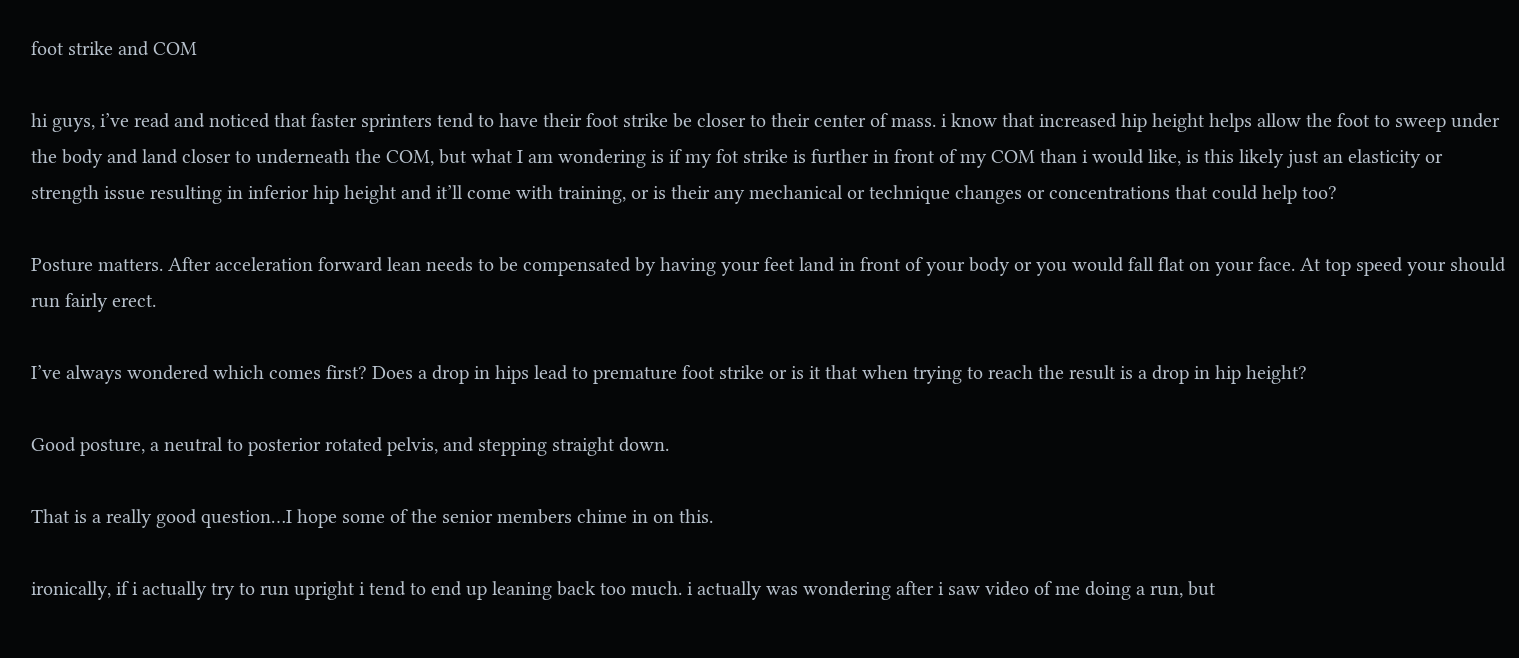foot strike and COM

hi guys, i’ve read and noticed that faster sprinters tend to have their foot strike be closer to their center of mass. i know that increased hip height helps allow the foot to sweep under the body and land closer to underneath the COM, but what I am wondering is if my fot strike is further in front of my COM than i would like, is this likely just an elasticity or strength issue resulting in inferior hip height and it’ll come with training, or is their any mechanical or technique changes or concentrations that could help too?

Posture matters. After acceleration forward lean needs to be compensated by having your feet land in front of your body or you would fall flat on your face. At top speed your should run fairly erect.

I’ve always wondered which comes first? Does a drop in hips lead to premature foot strike or is it that when trying to reach the result is a drop in hip height?

Good posture, a neutral to posterior rotated pelvis, and stepping straight down.

That is a really good question…I hope some of the senior members chime in on this.

ironically, if i actually try to run upright i tend to end up leaning back too much. i actually was wondering after i saw video of me doing a run, but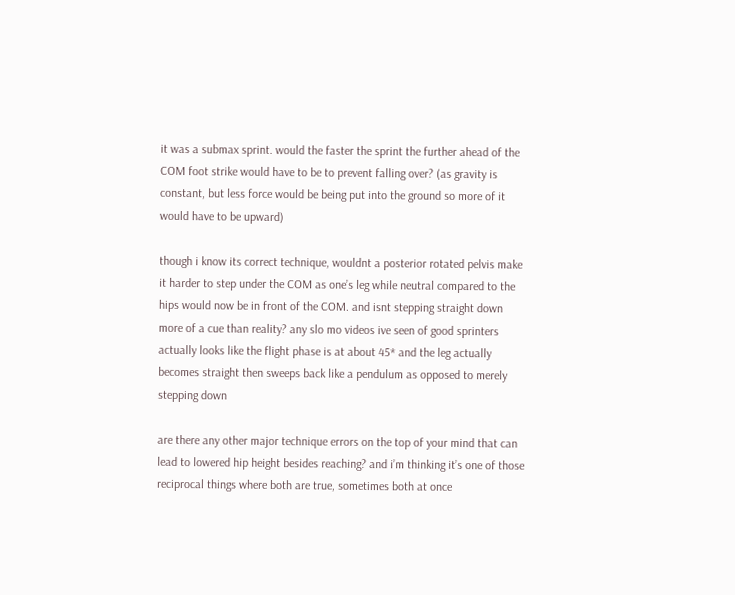it was a submax sprint. would the faster the sprint the further ahead of the COM foot strike would have to be to prevent falling over? (as gravity is constant, but less force would be being put into the ground so more of it would have to be upward)

though i know its correct technique, wouldnt a posterior rotated pelvis make it harder to step under the COM as one’s leg while neutral compared to the hips would now be in front of the COM. and isnt stepping straight down more of a cue than reality? any slo mo videos ive seen of good sprinters actually looks like the flight phase is at about 45* and the leg actually becomes straight then sweeps back like a pendulum as opposed to merely stepping down

are there any other major technique errors on the top of your mind that can lead to lowered hip height besides reaching? and i’m thinking it’s one of those reciprocal things where both are true, sometimes both at once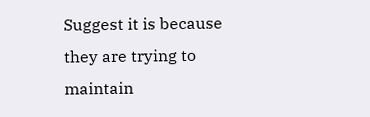Suggest it is because they are trying to maintain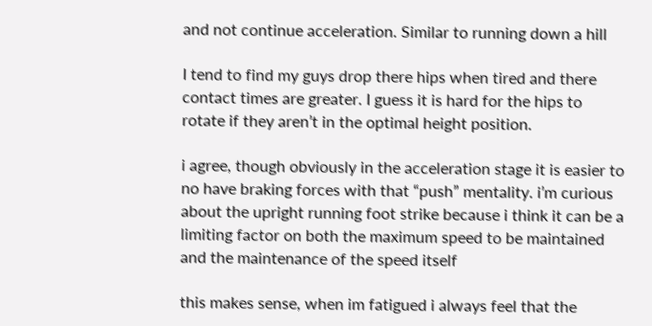and not continue acceleration. Similar to running down a hill

I tend to find my guys drop there hips when tired and there contact times are greater. I guess it is hard for the hips to rotate if they aren’t in the optimal height position.

i agree, though obviously in the acceleration stage it is easier to no have braking forces with that “push” mentality. i’m curious about the upright running foot strike because i think it can be a limiting factor on both the maximum speed to be maintained and the maintenance of the speed itself

this makes sense, when im fatigued i always feel that the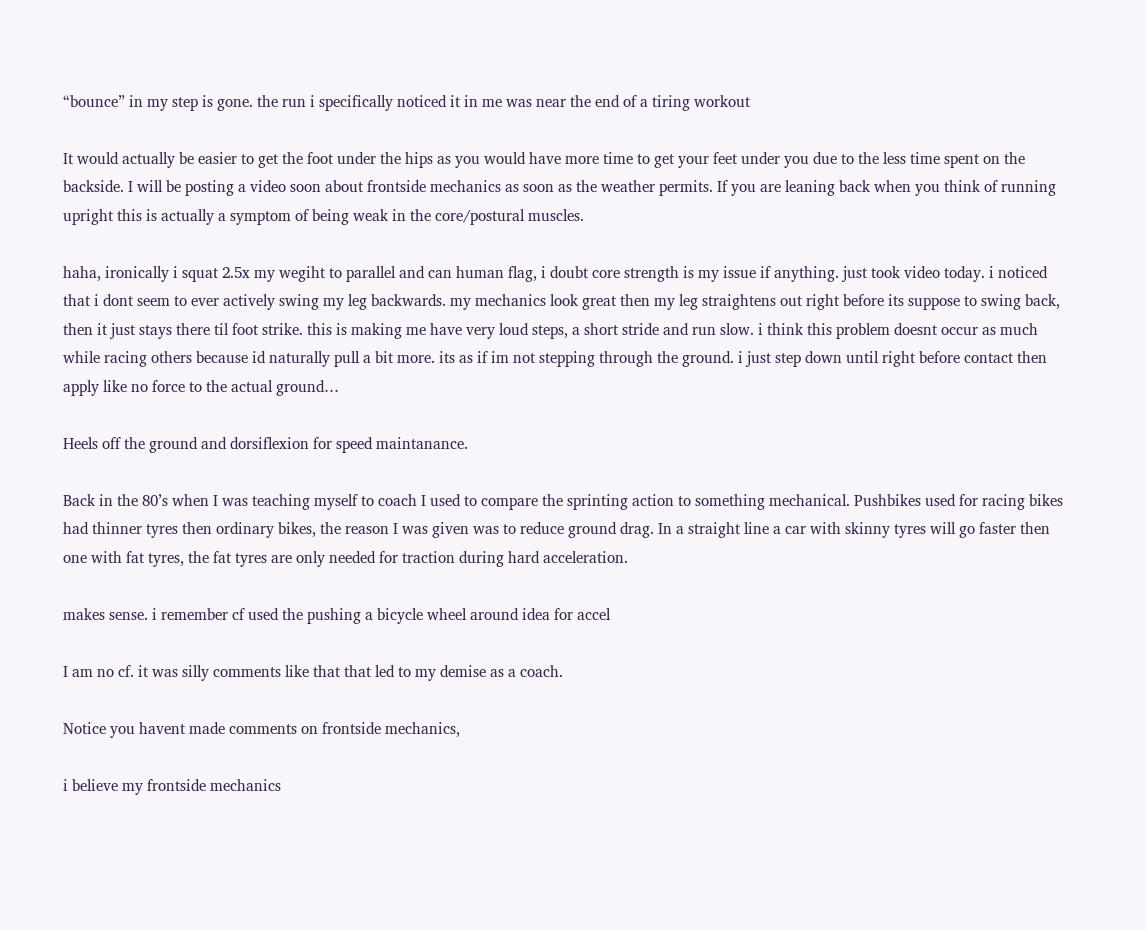“bounce” in my step is gone. the run i specifically noticed it in me was near the end of a tiring workout

It would actually be easier to get the foot under the hips as you would have more time to get your feet under you due to the less time spent on the backside. I will be posting a video soon about frontside mechanics as soon as the weather permits. If you are leaning back when you think of running upright this is actually a symptom of being weak in the core/postural muscles.

haha, ironically i squat 2.5x my wegiht to parallel and can human flag, i doubt core strength is my issue if anything. just took video today. i noticed that i dont seem to ever actively swing my leg backwards. my mechanics look great then my leg straightens out right before its suppose to swing back, then it just stays there til foot strike. this is making me have very loud steps, a short stride and run slow. i think this problem doesnt occur as much while racing others because id naturally pull a bit more. its as if im not stepping through the ground. i just step down until right before contact then apply like no force to the actual ground…

Heels off the ground and dorsiflexion for speed maintanance.

Back in the 80’s when I was teaching myself to coach I used to compare the sprinting action to something mechanical. Pushbikes used for racing bikes had thinner tyres then ordinary bikes, the reason I was given was to reduce ground drag. In a straight line a car with skinny tyres will go faster then one with fat tyres, the fat tyres are only needed for traction during hard acceleration.

makes sense. i remember cf used the pushing a bicycle wheel around idea for accel

I am no cf. it was silly comments like that that led to my demise as a coach.

Notice you havent made comments on frontside mechanics,

i believe my frontside mechanics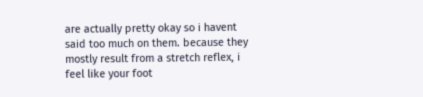are actually pretty okay so i havent said too much on them. because they mostly result from a stretch reflex, i feel like your foot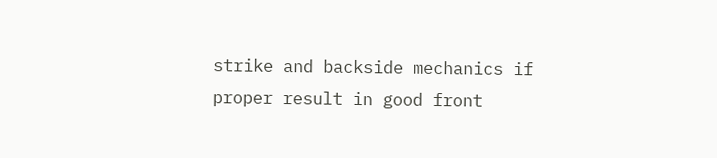strike and backside mechanics if proper result in good front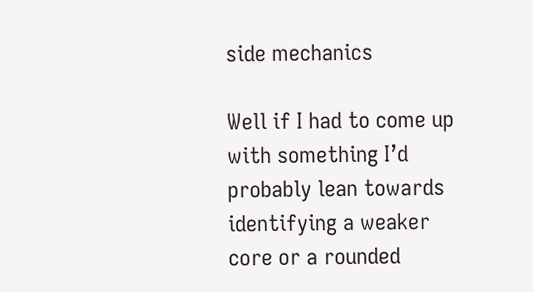side mechanics

Well if I had to come up with something I’d probably lean towards identifying a weaker core or a rounded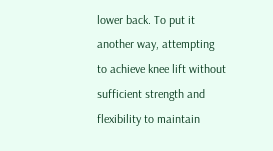lower back. To put it another way, attempting to achieve knee lift without sufficient strength and flexibility to maintain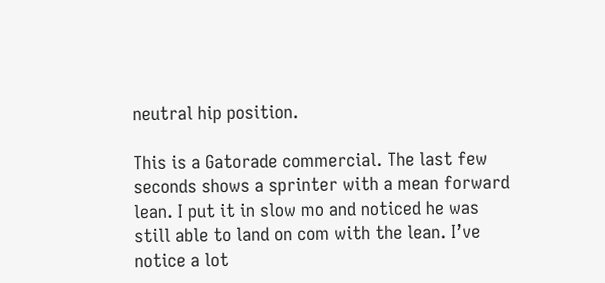neutral hip position.

This is a Gatorade commercial. The last few seconds shows a sprinter with a mean forward lean. I put it in slow mo and noticed he was still able to land on com with the lean. I’ve notice a lot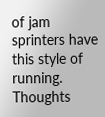of jam sprinters have this style of running. Thoughts